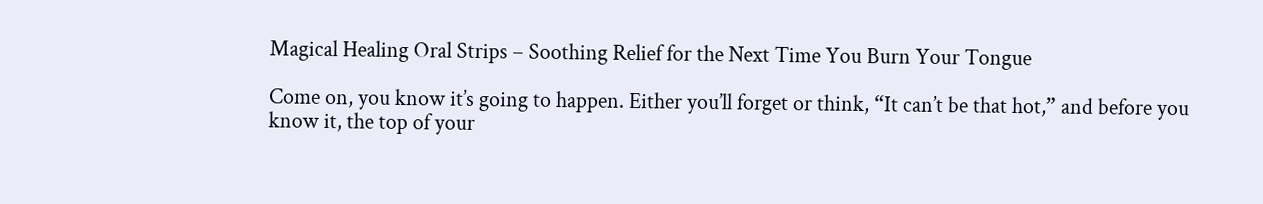Magical Healing Oral Strips – Soothing Relief for the Next Time You Burn Your Tongue

Come on, you know it’s going to happen. Either you’ll forget or think, “It can’t be that hot,” and before you know it, the top of your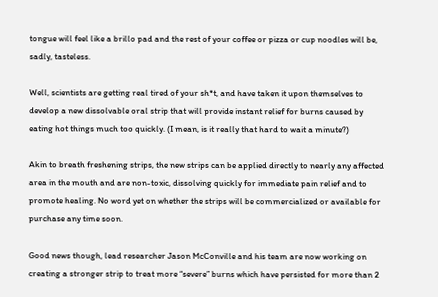tongue will feel like a brillo pad and the rest of your coffee or pizza or cup noodles will be, sadly, tasteless.

Well, scientists are getting real tired of your sh*t, and have taken it upon themselves to develop a new dissolvable oral strip that will provide instant relief for burns caused by eating hot things much too quickly. (I mean, is it really that hard to wait a minute?)

Akin to breath freshening strips, the new strips can be applied directly to nearly any affected area in the mouth and are non-toxic, dissolving quickly for immediate pain relief and to promote healing. No word yet on whether the strips will be commercialized or available for purchase any time soon.

Good news though, lead researcher Jason McConville and his team are now working on creating a stronger strip to treat more “severe” burns which have persisted for more than 2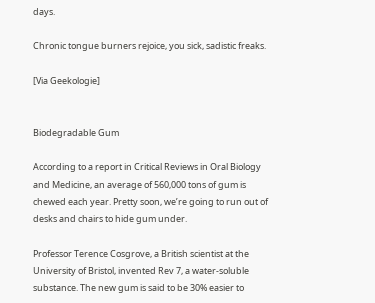days.

Chronic tongue burners rejoice, you sick, sadistic freaks.

[Via Geekologie]


Biodegradable Gum

According to a report in Critical Reviews in Oral Biology and Medicine, an average of 560,000 tons of gum is chewed each year. Pretty soon, we’re going to run out of desks and chairs to hide gum under.

Professor Terence Cosgrove, a British scientist at the University of Bristol, invented Rev 7, a water-soluble substance. The new gum is said to be 30% easier to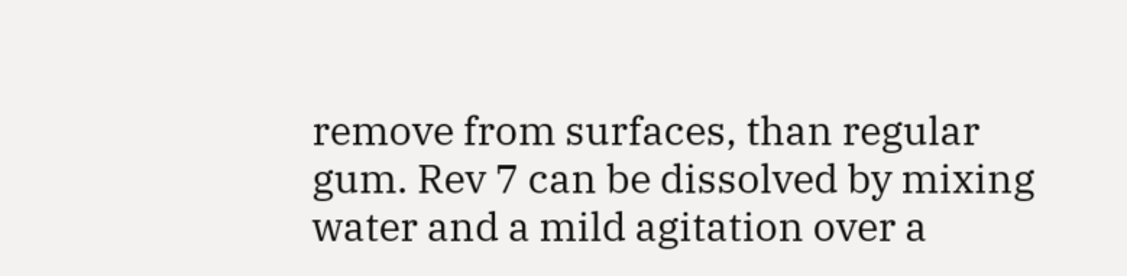remove from surfaces, than regular gum. Rev 7 can be dissolved by mixing water and a mild agitation over a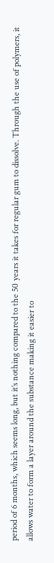period of 6 months, which seems long, but it’s nothing compared to the 50 years it takes for regular gum to dissolve. Through the use of polymers, it allows water to form a layer around the substance making it easier to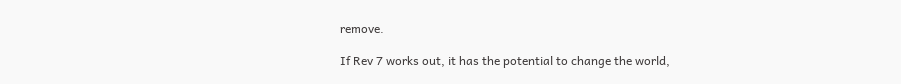remove.

If Rev 7 works out, it has the potential to change the world,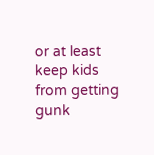or at least keep kids from getting gunk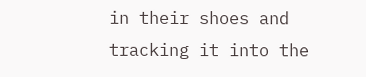in their shoes and tracking it into the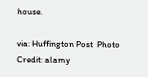house.

via: Huffington Post  Photo Credit: alamy